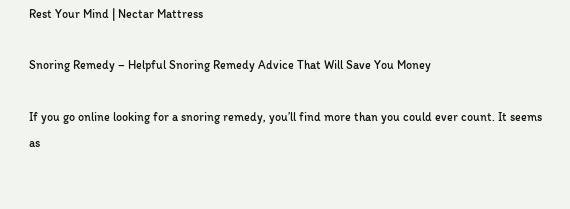Rest Your Mind | Nectar Mattress

Snoring Remedy – Helpful Snoring Remedy Advice That Will Save You Money

If you go online looking for a snoring remedy, you’ll find more than you could ever count. It seems as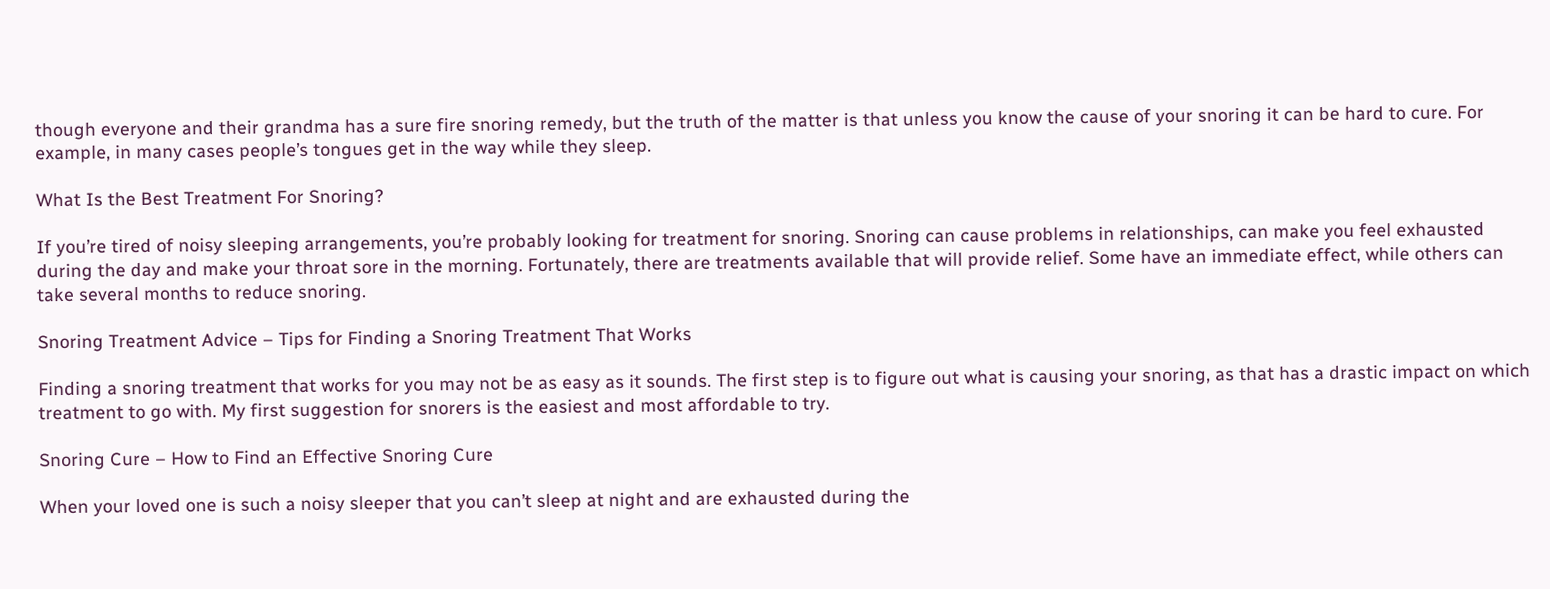though everyone and their grandma has a sure fire snoring remedy, but the truth of the matter is that unless you know the cause of your snoring it can be hard to cure. For example, in many cases people’s tongues get in the way while they sleep.

What Is the Best Treatment For Snoring?

If you’re tired of noisy sleeping arrangements, you’re probably looking for treatment for snoring. Snoring can cause problems in relationships, can make you feel exhausted during the day and make your throat sore in the morning. Fortunately, there are treatments available that will provide relief. Some have an immediate effect, while others can take several months to reduce snoring.

Snoring Treatment Advice – Tips for Finding a Snoring Treatment That Works

Finding a snoring treatment that works for you may not be as easy as it sounds. The first step is to figure out what is causing your snoring, as that has a drastic impact on which treatment to go with. My first suggestion for snorers is the easiest and most affordable to try.

Snoring Cure – How to Find an Effective Snoring Cure

When your loved one is such a noisy sleeper that you can’t sleep at night and are exhausted during the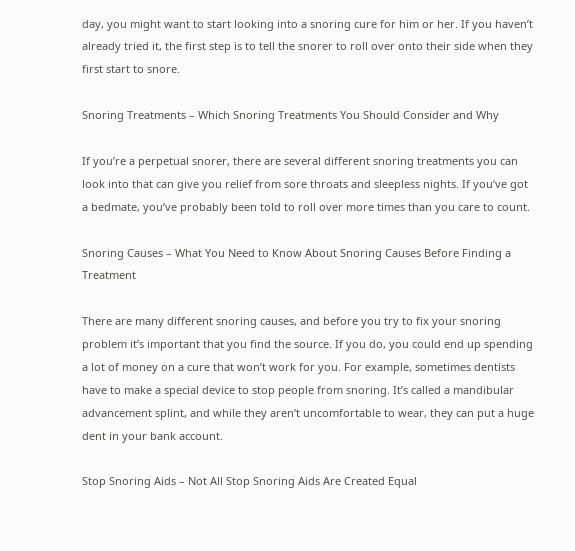day, you might want to start looking into a snoring cure for him or her. If you haven’t already tried it, the first step is to tell the snorer to roll over onto their side when they first start to snore.

Snoring Treatments – Which Snoring Treatments You Should Consider and Why

If you’re a perpetual snorer, there are several different snoring treatments you can look into that can give you relief from sore throats and sleepless nights. If you’ve got a bedmate, you’ve probably been told to roll over more times than you care to count.

Snoring Causes – What You Need to Know About Snoring Causes Before Finding a Treatment

There are many different snoring causes, and before you try to fix your snoring problem it’s important that you find the source. If you do, you could end up spending a lot of money on a cure that won’t work for you. For example, sometimes dentists have to make a special device to stop people from snoring. It’s called a mandibular advancement splint, and while they aren’t uncomfortable to wear, they can put a huge dent in your bank account.

Stop Snoring Aids – Not All Stop Snoring Aids Are Created Equal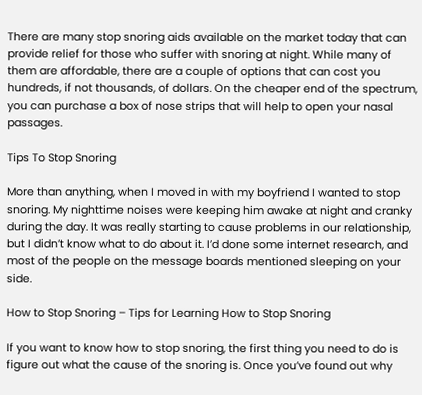There are many stop snoring aids available on the market today that can provide relief for those who suffer with snoring at night. While many of them are affordable, there are a couple of options that can cost you hundreds, if not thousands, of dollars. On the cheaper end of the spectrum, you can purchase a box of nose strips that will help to open your nasal passages.

Tips To Stop Snoring

More than anything, when I moved in with my boyfriend I wanted to stop snoring. My nighttime noises were keeping him awake at night and cranky during the day. It was really starting to cause problems in our relationship, but I didn’t know what to do about it. I’d done some internet research, and most of the people on the message boards mentioned sleeping on your side.

How to Stop Snoring – Tips for Learning How to Stop Snoring

If you want to know how to stop snoring, the first thing you need to do is figure out what the cause of the snoring is. Once you’ve found out why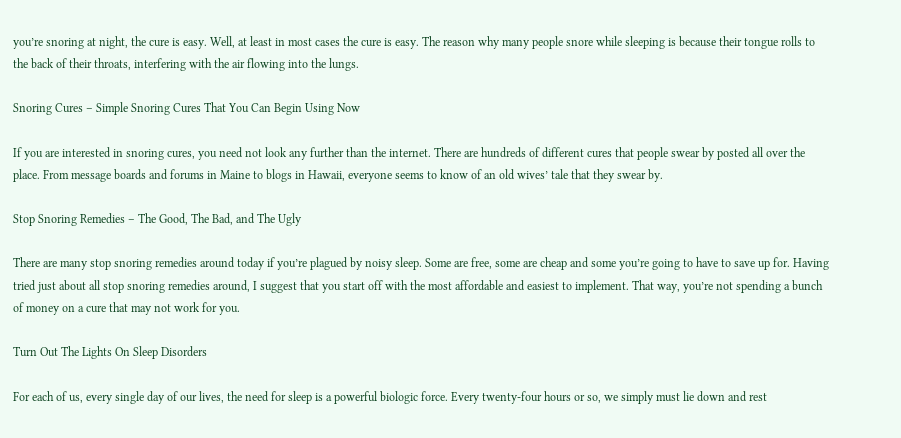you’re snoring at night, the cure is easy. Well, at least in most cases the cure is easy. The reason why many people snore while sleeping is because their tongue rolls to the back of their throats, interfering with the air flowing into the lungs.

Snoring Cures – Simple Snoring Cures That You Can Begin Using Now

If you are interested in snoring cures, you need not look any further than the internet. There are hundreds of different cures that people swear by posted all over the place. From message boards and forums in Maine to blogs in Hawaii, everyone seems to know of an old wives’ tale that they swear by.

Stop Snoring Remedies – The Good, The Bad, and The Ugly

There are many stop snoring remedies around today if you’re plagued by noisy sleep. Some are free, some are cheap and some you’re going to have to save up for. Having tried just about all stop snoring remedies around, I suggest that you start off with the most affordable and easiest to implement. That way, you’re not spending a bunch of money on a cure that may not work for you.

Turn Out The Lights On Sleep Disorders

For each of us, every single day of our lives, the need for sleep is a powerful biologic force. Every twenty-four hours or so, we simply must lie down and rest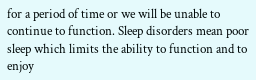for a period of time or we will be unable to continue to function. Sleep disorders mean poor sleep which limits the ability to function and to enjoy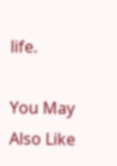life.

You May Also Like